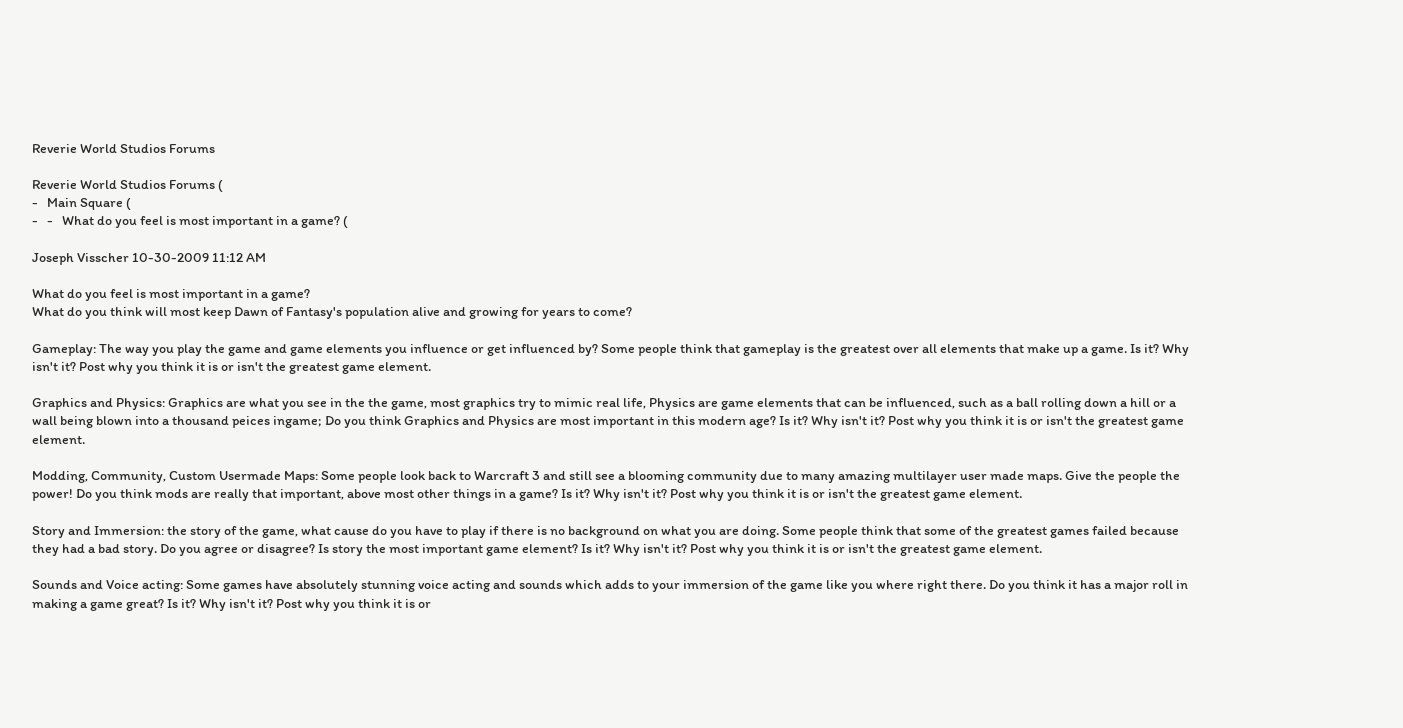Reverie World Studios Forums

Reverie World Studios Forums (
-   Main Square (
-   -   What do you feel is most important in a game? (

Joseph Visscher 10-30-2009 11:12 AM

What do you feel is most important in a game?
What do you think will most keep Dawn of Fantasy's population alive and growing for years to come?

Gameplay: The way you play the game and game elements you influence or get influenced by? Some people think that gameplay is the greatest over all elements that make up a game. Is it? Why isn't it? Post why you think it is or isn't the greatest game element.

Graphics and Physics: Graphics are what you see in the the game, most graphics try to mimic real life, Physics are game elements that can be influenced, such as a ball rolling down a hill or a wall being blown into a thousand peices ingame; Do you think Graphics and Physics are most important in this modern age? Is it? Why isn't it? Post why you think it is or isn't the greatest game element.

Modding, Community, Custom Usermade Maps: Some people look back to Warcraft 3 and still see a blooming community due to many amazing multilayer user made maps. Give the people the power! Do you think mods are really that important, above most other things in a game? Is it? Why isn't it? Post why you think it is or isn't the greatest game element.

Story and Immersion: the story of the game, what cause do you have to play if there is no background on what you are doing. Some people think that some of the greatest games failed because they had a bad story. Do you agree or disagree? Is story the most important game element? Is it? Why isn't it? Post why you think it is or isn't the greatest game element.

Sounds and Voice acting: Some games have absolutely stunning voice acting and sounds which adds to your immersion of the game like you where right there. Do you think it has a major roll in making a game great? Is it? Why isn't it? Post why you think it is or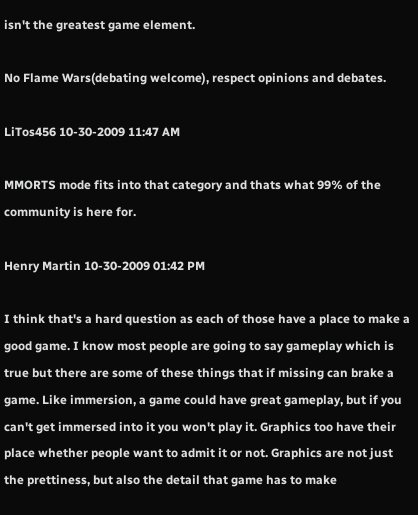isn't the greatest game element.

No Flame Wars(debating welcome), respect opinions and debates.

LiTos456 10-30-2009 11:47 AM

MMORTS mode fits into that category and thats what 99% of the community is here for.

Henry Martin 10-30-2009 01:42 PM

I think that's a hard question as each of those have a place to make a good game. I know most people are going to say gameplay which is true but there are some of these things that if missing can brake a game. Like immersion, a game could have great gameplay, but if you can't get immersed into it you won't play it. Graphics too have their place whether people want to admit it or not. Graphics are not just the prettiness, but also the detail that game has to make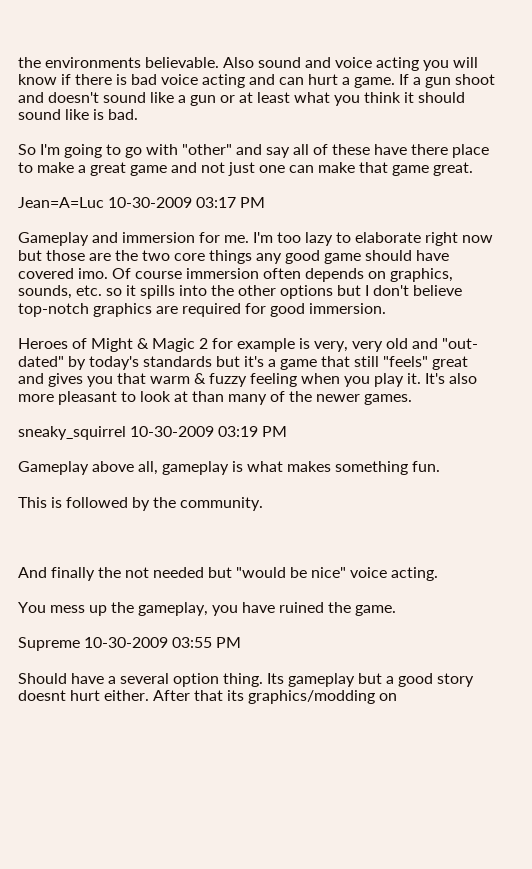the environments believable. Also sound and voice acting you will know if there is bad voice acting and can hurt a game. If a gun shoot and doesn't sound like a gun or at least what you think it should sound like is bad.

So I'm going to go with "other" and say all of these have there place to make a great game and not just one can make that game great.

Jean=A=Luc 10-30-2009 03:17 PM

Gameplay and immersion for me. I'm too lazy to elaborate right now but those are the two core things any good game should have covered imo. Of course immersion often depends on graphics, sounds, etc. so it spills into the other options but I don't believe top-notch graphics are required for good immersion.

Heroes of Might & Magic 2 for example is very, very old and "out-dated" by today's standards but it's a game that still "feels" great and gives you that warm & fuzzy feeling when you play it. It's also more pleasant to look at than many of the newer games.

sneaky_squirrel 10-30-2009 03:19 PM

Gameplay above all, gameplay is what makes something fun.

This is followed by the community.



And finally the not needed but "would be nice" voice acting.

You mess up the gameplay, you have ruined the game.

Supreme 10-30-2009 03:55 PM

Should have a several option thing. Its gameplay but a good story doesnt hurt either. After that its graphics/modding on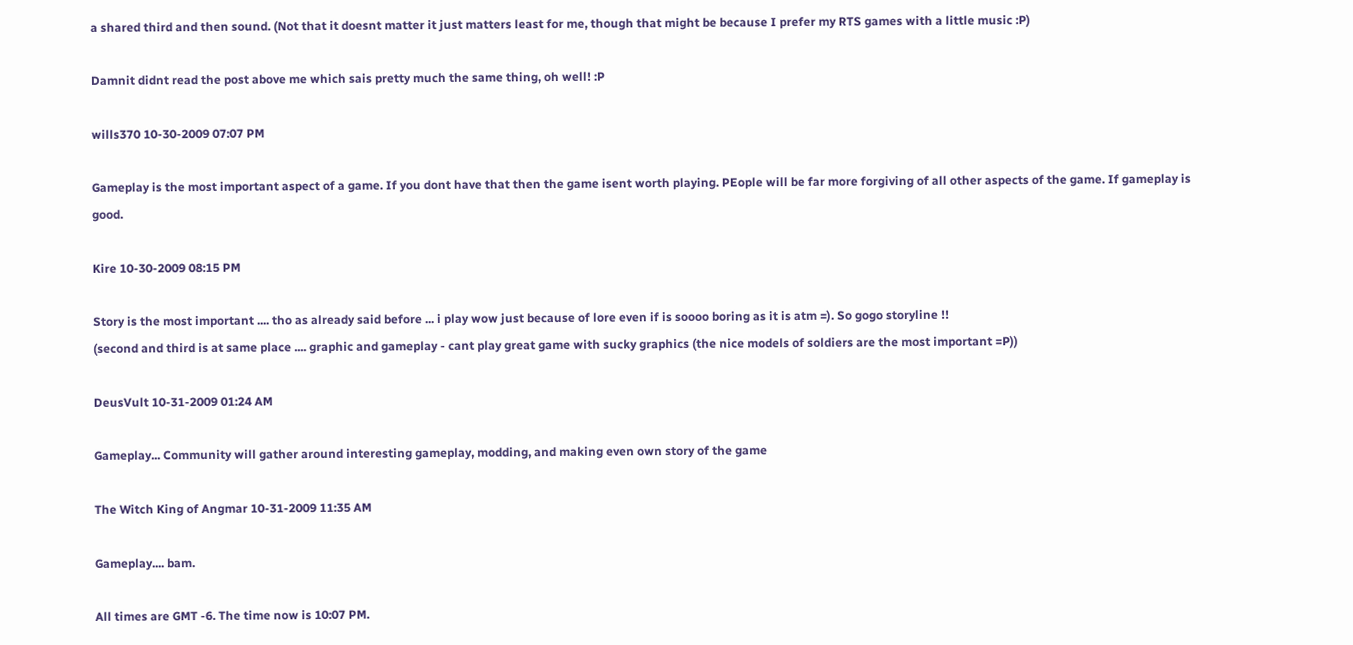a shared third and then sound. (Not that it doesnt matter it just matters least for me, though that might be because I prefer my RTS games with a little music :P)

Damnit didnt read the post above me which sais pretty much the same thing, oh well! :P

wills370 10-30-2009 07:07 PM

Gameplay is the most important aspect of a game. If you dont have that then the game isent worth playing. PEople will be far more forgiving of all other aspects of the game. If gameplay is good.

Kire 10-30-2009 08:15 PM

Story is the most important .... tho as already said before ... i play wow just because of lore even if is soooo boring as it is atm =). So gogo storyline !!
(second and third is at same place .... graphic and gameplay - cant play great game with sucky graphics (the nice models of soldiers are the most important =P))

DeusVult 10-31-2009 01:24 AM

Gameplay... Community will gather around interesting gameplay, modding, and making even own story of the game

The Witch King of Angmar 10-31-2009 11:35 AM

Gameplay.... bam.

All times are GMT -6. The time now is 10:07 PM.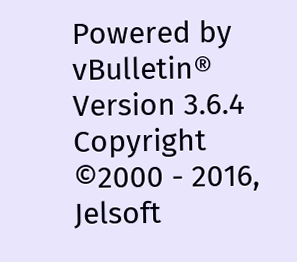Powered by vBulletin® Version 3.6.4
Copyright ©2000 - 2016, Jelsoft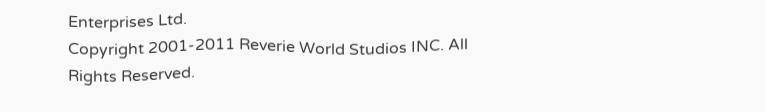Enterprises Ltd.
Copyright 2001-2011 Reverie World Studios INC. All Rights Reserved.